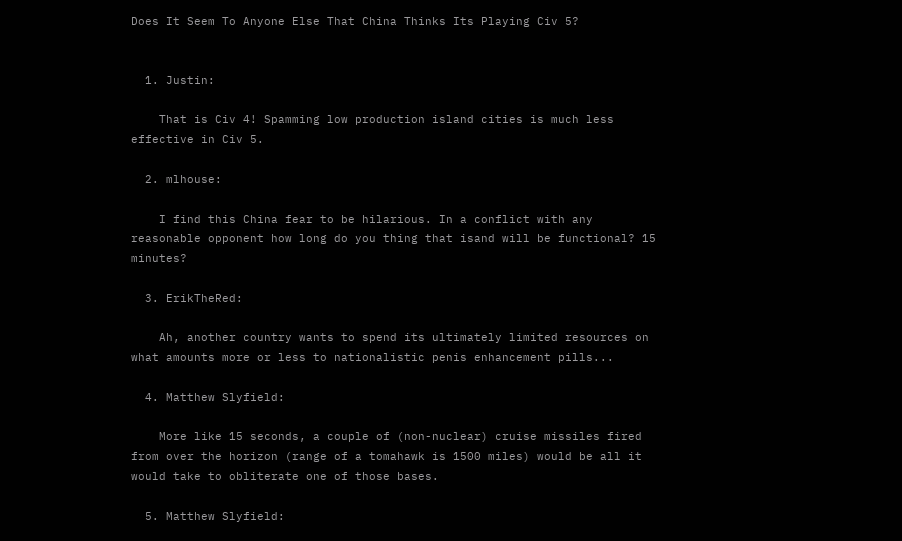Does It Seem To Anyone Else That China Thinks Its Playing Civ 5?


  1. Justin:

    That is Civ 4! Spamming low production island cities is much less effective in Civ 5.

  2. mlhouse:

    I find this China fear to be hilarious. In a conflict with any reasonable opponent how long do you thing that isand will be functional? 15 minutes?

  3. ErikTheRed:

    Ah, another country wants to spend its ultimately limited resources on what amounts more or less to nationalistic penis enhancement pills...

  4. Matthew Slyfield:

    More like 15 seconds, a couple of (non-nuclear) cruise missiles fired from over the horizon (range of a tomahawk is 1500 miles) would be all it would take to obliterate one of those bases.

  5. Matthew Slyfield: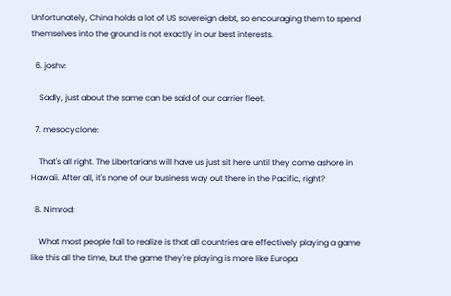Unfortunately, China holds a lot of US sovereign debt, so encouraging them to spend themselves into the ground is not exactly in our best interests.

  6. joshv:

    Sadly, just about the same can be said of our carrier fleet.

  7. mesocyclone:

    That's all right. The Libertarians will have us just sit here until they come ashore in Hawaii. After all, it's none of our business way out there in the Pacific, right?

  8. Nimrod:

    What most people fail to realize is that all countries are effectively playing a game like this all the time, but the game they're playing is more like Europa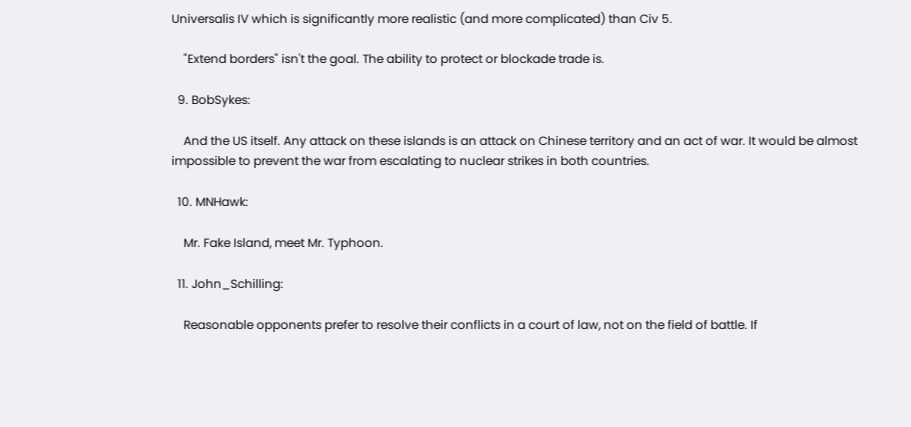Universalis IV which is significantly more realistic (and more complicated) than Civ 5.

    "Extend borders" isn't the goal. The ability to protect or blockade trade is.

  9. BobSykes:

    And the US itself. Any attack on these islands is an attack on Chinese territory and an act of war. It would be almost impossible to prevent the war from escalating to nuclear strikes in both countries.

  10. MNHawk:

    Mr. Fake Island, meet Mr. Typhoon.

  11. John_Schilling:

    Reasonable opponents prefer to resolve their conflicts in a court of law, not on the field of battle. If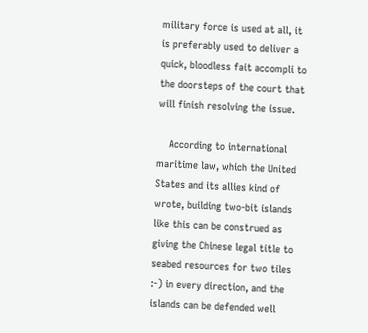military force is used at all, it is preferably used to deliver a quick, bloodless fait accompli to the doorsteps of the court that will finish resolving the issue.

    According to international maritime law, which the United States and its allies kind of wrote, building two-bit islands like this can be construed as giving the Chinese legal title to seabed resources for two tiles :-) in every direction, and the islands can be defended well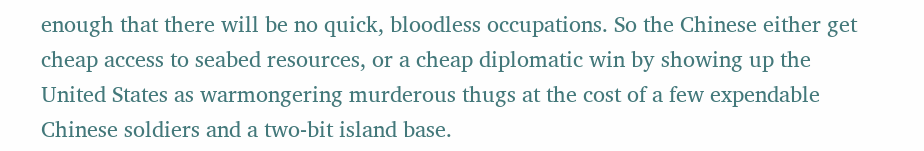enough that there will be no quick, bloodless occupations. So the Chinese either get cheap access to seabed resources, or a cheap diplomatic win by showing up the United States as warmongering murderous thugs at the cost of a few expendable Chinese soldiers and a two-bit island base.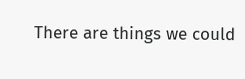There are things we could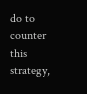do to counter this strategy,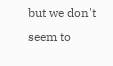but we don't seem to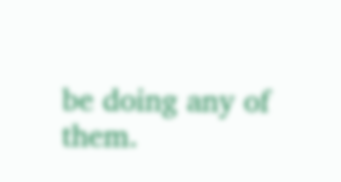be doing any of them.